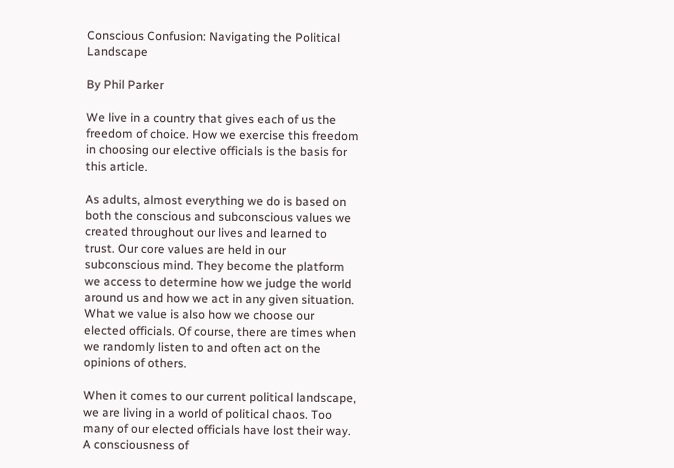Conscious Confusion: Navigating the Political Landscape

By Phil Parker

We live in a country that gives each of us the freedom of choice. How we exercise this freedom in choosing our elective officials is the basis for this article.

As adults, almost everything we do is based on both the conscious and subconscious values we created throughout our lives and learned to trust. Our core values are held in our subconscious mind. They become the platform we access to determine how we judge the world around us and how we act in any given situation. What we value is also how we choose our elected officials. Of course, there are times when we randomly listen to and often act on the opinions of others.

When it comes to our current political landscape, we are living in a world of political chaos. Too many of our elected officials have lost their way. A consciousness of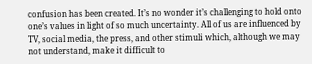confusion has been created. It’s no wonder it’s challenging to hold onto one’s values in light of so much uncertainty. All of us are influenced by TV, social media, the press, and other stimuli which, although we may not understand, make it difficult to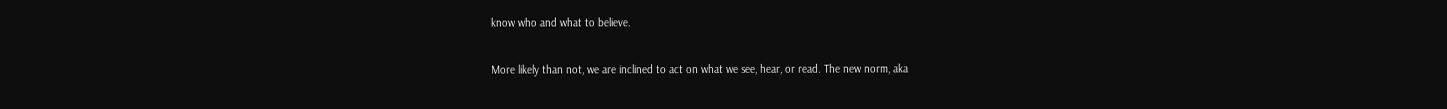know who and what to believe.

More likely than not, we are inclined to act on what we see, hear, or read. The new norm, aka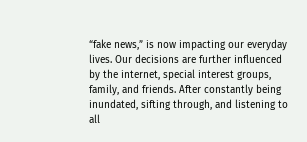“fake news,” is now impacting our everyday lives. Our decisions are further influenced by the internet, special interest groups, family, and friends. After constantly being inundated, sifting through, and listening to all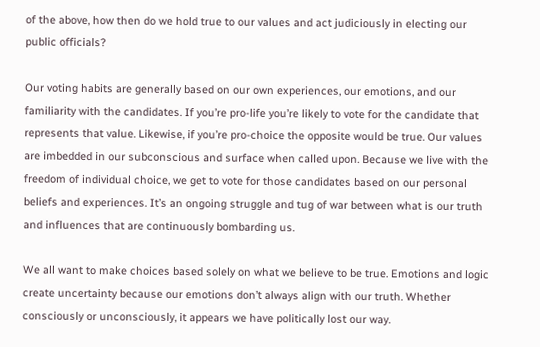of the above, how then do we hold true to our values and act judiciously in electing our public officials?

Our voting habits are generally based on our own experiences, our emotions, and our familiarity with the candidates. If you’re pro-life you’re likely to vote for the candidate that represents that value. Likewise, if you’re pro-choice the opposite would be true. Our values are imbedded in our subconscious and surface when called upon. Because we live with the freedom of individual choice, we get to vote for those candidates based on our personal beliefs and experiences. It’s an ongoing struggle and tug of war between what is our truth and influences that are continuously bombarding us.

We all want to make choices based solely on what we believe to be true. Emotions and logic create uncertainty because our emotions don’t always align with our truth. Whether consciously or unconsciously, it appears we have politically lost our way.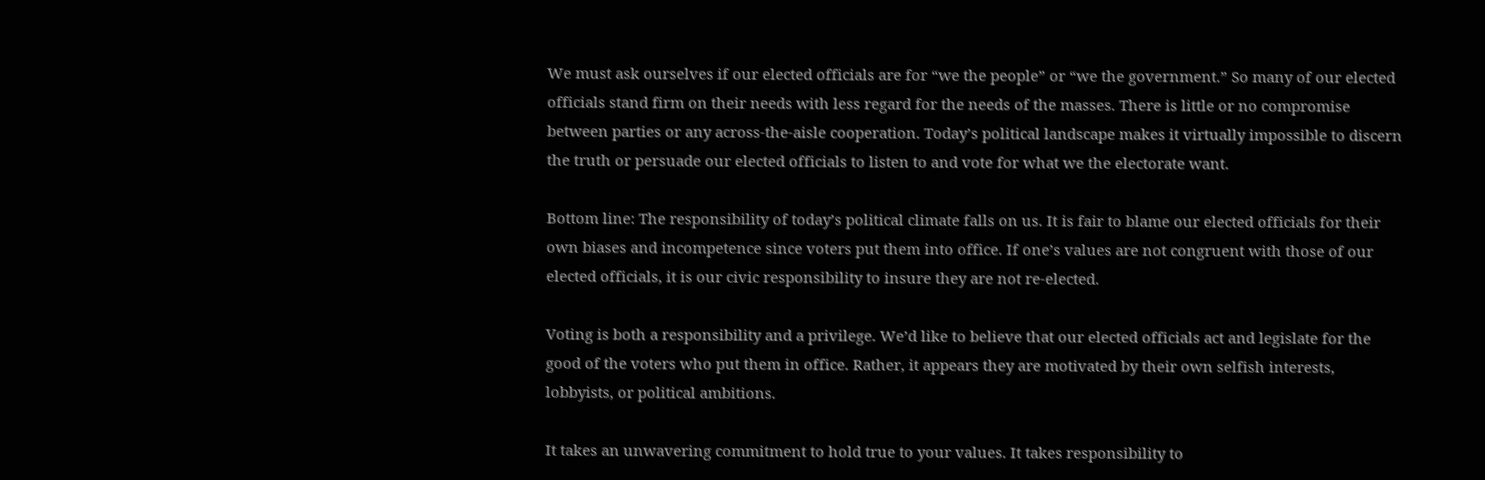We must ask ourselves if our elected officials are for “we the people” or “we the government.” So many of our elected officials stand firm on their needs with less regard for the needs of the masses. There is little or no compromise between parties or any across-the-aisle cooperation. Today’s political landscape makes it virtually impossible to discern the truth or persuade our elected officials to listen to and vote for what we the electorate want.

Bottom line: The responsibility of today’s political climate falls on us. It is fair to blame our elected officials for their own biases and incompetence since voters put them into office. If one’s values are not congruent with those of our elected officials, it is our civic responsibility to insure they are not re-elected.

Voting is both a responsibility and a privilege. We’d like to believe that our elected officials act and legislate for the good of the voters who put them in office. Rather, it appears they are motivated by their own selfish interests, lobbyists, or political ambitions.

It takes an unwavering commitment to hold true to your values. It takes responsibility to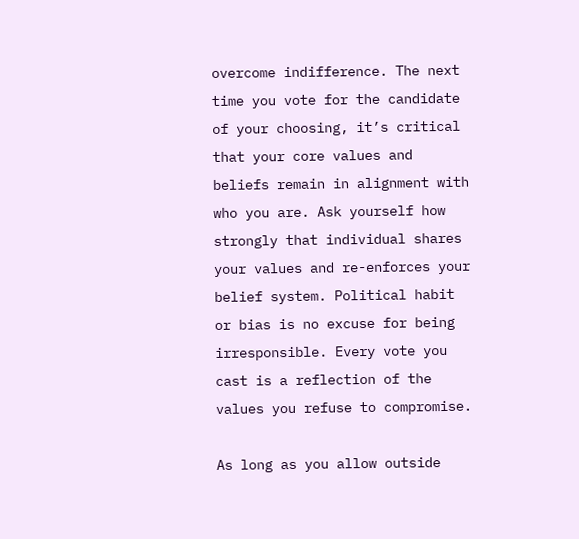overcome indifference. The next time you vote for the candidate of your choosing, it’s critical that your core values and beliefs remain in alignment with who you are. Ask yourself how strongly that individual shares your values and re-enforces your belief system. Political habit or bias is no excuse for being irresponsible. Every vote you cast is a reflection of the values you refuse to compromise.

As long as you allow outside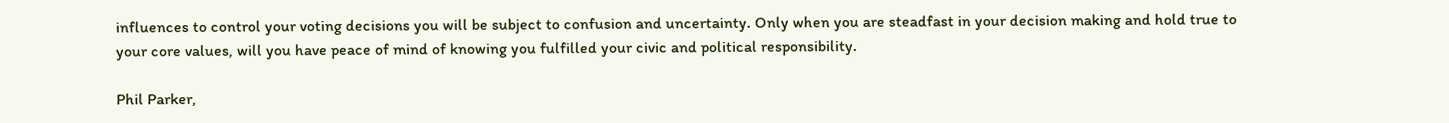influences to control your voting decisions you will be subject to confusion and uncertainty. Only when you are steadfast in your decision making and hold true to your core values, will you have peace of mind of knowing you fulfilled your civic and political responsibility.

Phil Parker,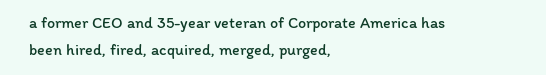a former CEO and 35-year veteran of Corporate America has been hired, fired, acquired, merged, purged,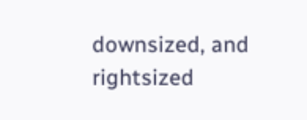downsized, and rightsized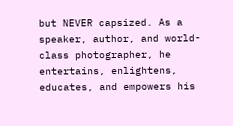but NEVER capsized. As a speaker, author, and world-class photographer, he entertains, enlightens, educates, and empowers his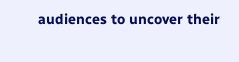audiences to uncover their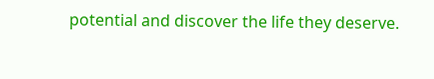potential and discover the life they deserve.